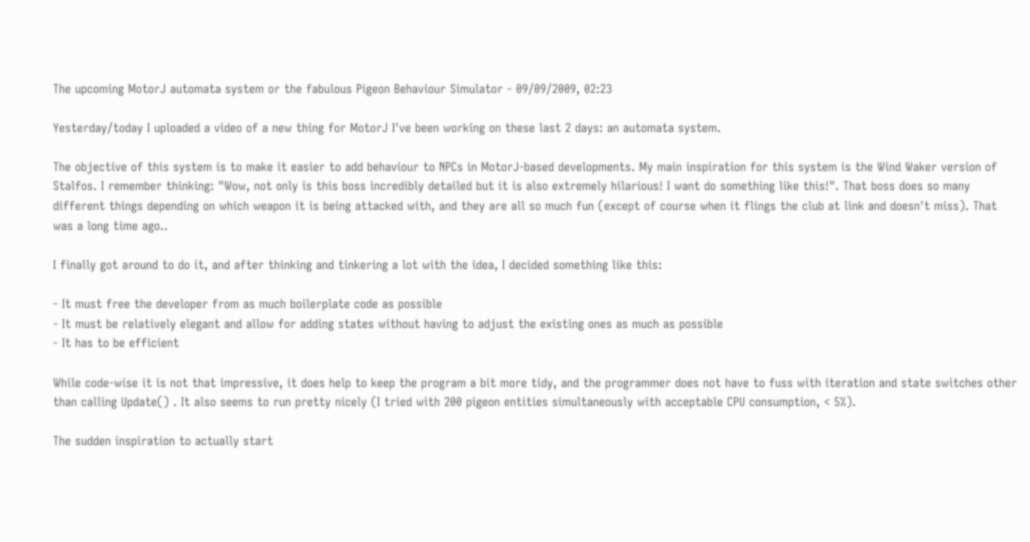The upcoming MotorJ automata system or the fabulous Pigeon Behaviour Simulator - 09/09/2009, 02:23

Yesterday/today I uploaded a video of a new thing for MotorJ I've been working on these last 2 days: an automata system.

The objective of this system is to make it easier to add behaviour to NPCs in MotorJ-based developments. My main inspiration for this system is the Wind Waker version of Stalfos. I remember thinking: "Wow, not only is this boss incredibly detailed but it is also extremely hilarious! I want do something like this!". That boss does so many different things depending on which weapon it is being attacked with, and they are all so much fun (except of course when it flings the club at link and doesn't miss). That was a long time ago..

I finally got around to do it, and after thinking and tinkering a lot with the idea, I decided something like this:

- It must free the developer from as much boilerplate code as possible
- It must be relatively elegant and allow for adding states without having to adjust the existing ones as much as possible
- It has to be efficient

While code-wise it is not that impressive, it does help to keep the program a bit more tidy, and the programmer does not have to fuss with iteration and state switches other than calling Update() . It also seems to run pretty nicely (I tried with 200 pigeon entities simultaneously with acceptable CPU consumption, < 5%).

The sudden inspiration to actually start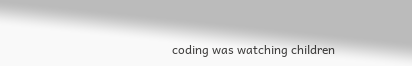coding was watching children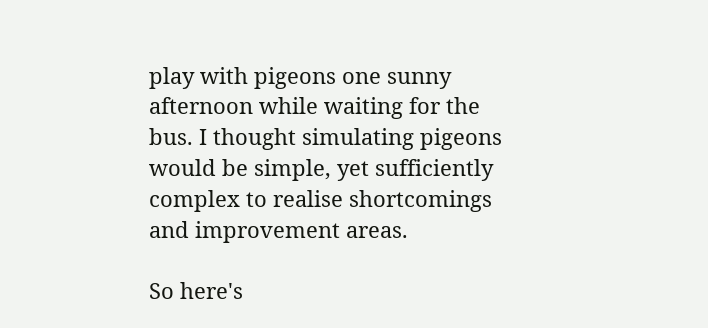play with pigeons one sunny afternoon while waiting for the bus. I thought simulating pigeons would be simple, yet sufficiently complex to realise shortcomings and improvement areas.

So here's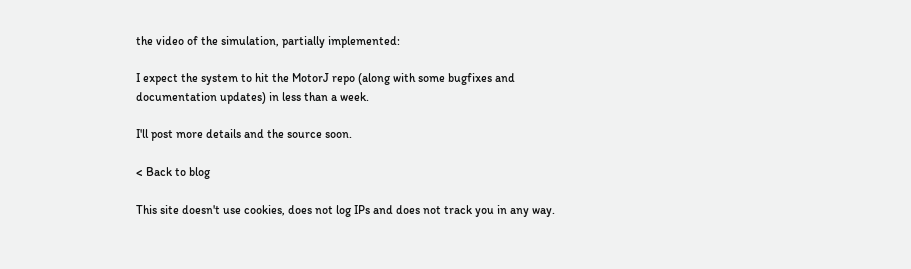the video of the simulation, partially implemented:

I expect the system to hit the MotorJ repo (along with some bugfixes and documentation updates) in less than a week.

I'll post more details and the source soon.

< Back to blog

This site doesn't use cookies, does not log IPs and does not track you in any way.